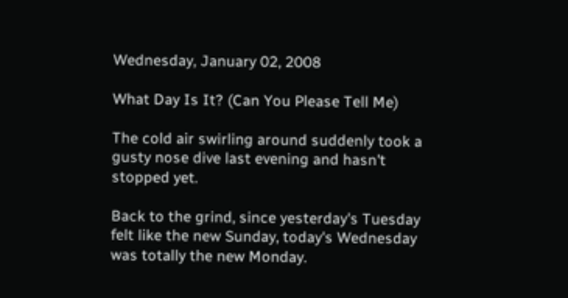Wednesday, January 02, 2008

What Day Is It? (Can You Please Tell Me)

The cold air swirling around suddenly took a gusty nose dive last evening and hasn't stopped yet.

Back to the grind, since yesterday's Tuesday felt like the new Sunday, today's Wednesday was totally the new Monday.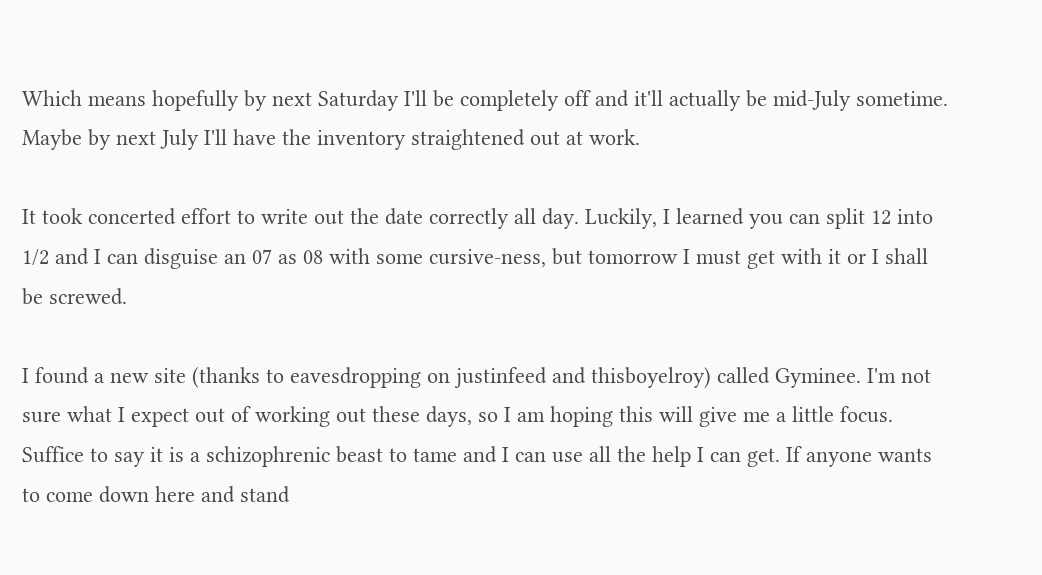Which means hopefully by next Saturday I'll be completely off and it'll actually be mid-July sometime. Maybe by next July I'll have the inventory straightened out at work.

It took concerted effort to write out the date correctly all day. Luckily, I learned you can split 12 into 1/2 and I can disguise an 07 as 08 with some cursive-ness, but tomorrow I must get with it or I shall be screwed.

I found a new site (thanks to eavesdropping on justinfeed and thisboyelroy) called Gyminee. I'm not sure what I expect out of working out these days, so I am hoping this will give me a little focus. Suffice to say it is a schizophrenic beast to tame and I can use all the help I can get. If anyone wants to come down here and stand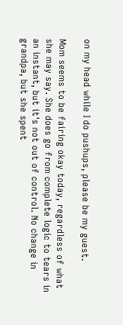on my head while I do pushups, please be my guest.

Mom seems to be fairing okay today, regardless of what she may say. She does go from complete logic to tears in an instant, but it's not out of control. No change in grandpa, but she spent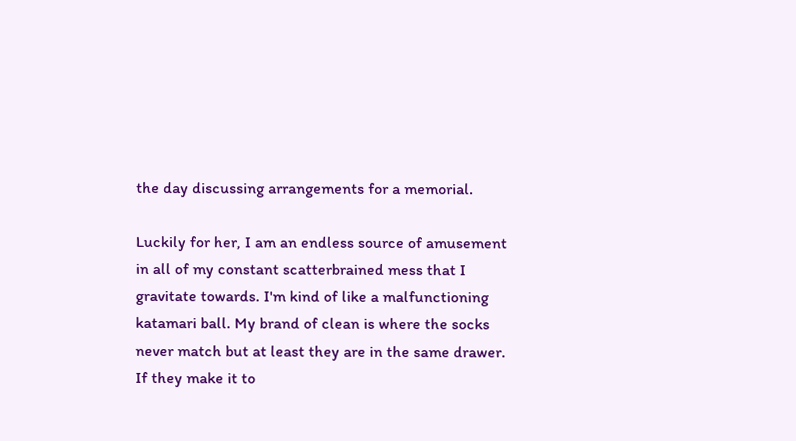the day discussing arrangements for a memorial.

Luckily for her, I am an endless source of amusement in all of my constant scatterbrained mess that I gravitate towards. I'm kind of like a malfunctioning katamari ball. My brand of clean is where the socks never match but at least they are in the same drawer. If they make it to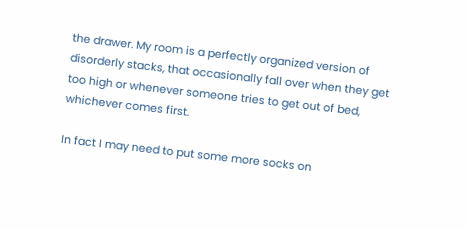the drawer. My room is a perfectly organized version of disorderly stacks, that occasionally fall over when they get too high or whenever someone tries to get out of bed, whichever comes first.

In fact I may need to put some more socks on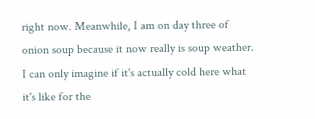right now. Meanwhile, I am on day three of onion soup because it now really is soup weather. I can only imagine if it's actually cold here what it's like for the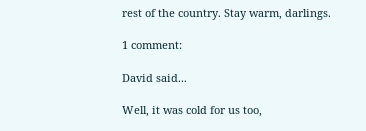rest of the country. Stay warm, darlings.

1 comment:

David said...

Well, it was cold for us too,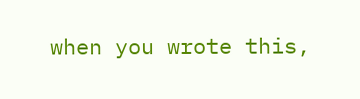when you wrote this,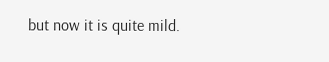but now it is quite mild.